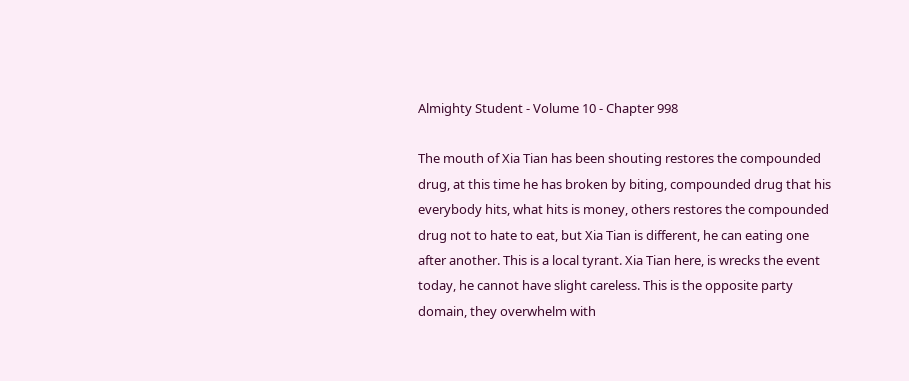Almighty Student - Volume 10 - Chapter 998

The mouth of Xia Tian has been shouting restores the compounded drug, at this time he has broken by biting, compounded drug that his everybody hits, what hits is money, others restores the compounded drug not to hate to eat, but Xia Tian is different, he can eating one after another. This is a local tyrant. Xia Tian here, is wrecks the event today, he cannot have slight careless. This is the opposite party domain, they overwhelm with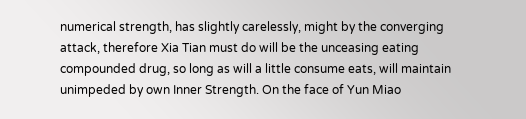numerical strength, has slightly carelessly, might by the converging attack, therefore Xia Tian must do will be the unceasing eating compounded drug, so long as will a little consume eats, will maintain unimpeded by own Inner Strength. On the face of Yun Miao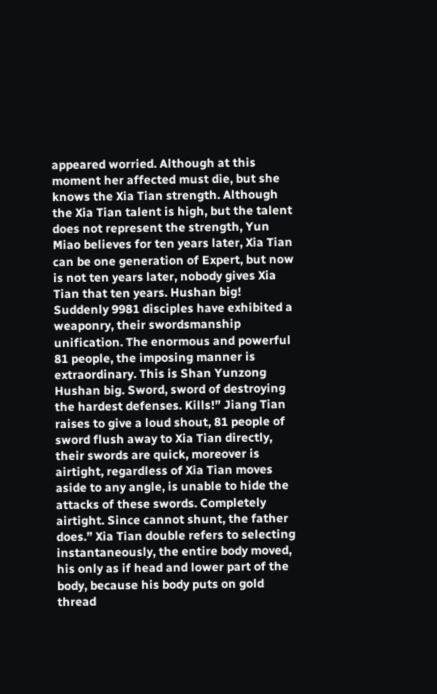appeared worried. Although at this moment her affected must die, but she knows the Xia Tian strength. Although the Xia Tian talent is high, but the talent does not represent the strength, Yun Miao believes for ten years later, Xia Tian can be one generation of Expert, but now is not ten years later, nobody gives Xia Tian that ten years. Hushan big! Suddenly 9981 disciples have exhibited a weaponry, their swordsmanship unification. The enormous and powerful 81 people, the imposing manner is extraordinary. This is Shan Yunzong Hushan big. Sword, sword of destroying the hardest defenses. Kills!” Jiang Tian raises to give a loud shout, 81 people of sword flush away to Xia Tian directly, their swords are quick, moreover is airtight, regardless of Xia Tian moves aside to any angle, is unable to hide the attacks of these swords. Completely airtight. Since cannot shunt, the father does.” Xia Tian double refers to selecting instantaneously, the entire body moved, his only as if head and lower part of the body, because his body puts on gold thread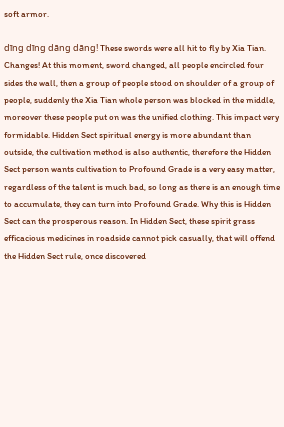soft armor.

dīng dīng dāng dāng! These swords were all hit to fly by Xia Tian. Changes! At this moment, sword changed, all people encircled four sides the wall, then a group of people stood on shoulder of a group of people, suddenly the Xia Tian whole person was blocked in the middle, moreover these people put on was the unified clothing. This impact very formidable. Hidden Sect spiritual energy is more abundant than outside, the cultivation method is also authentic, therefore the Hidden Sect person wants cultivation to Profound Grade is a very easy matter, regardless of the talent is much bad, so long as there is an enough time to accumulate, they can turn into Profound Grade. Why this is Hidden Sect can the prosperous reason. In Hidden Sect, these spirit grass efficacious medicines in roadside cannot pick casually, that will offend the Hidden Sect rule, once discovered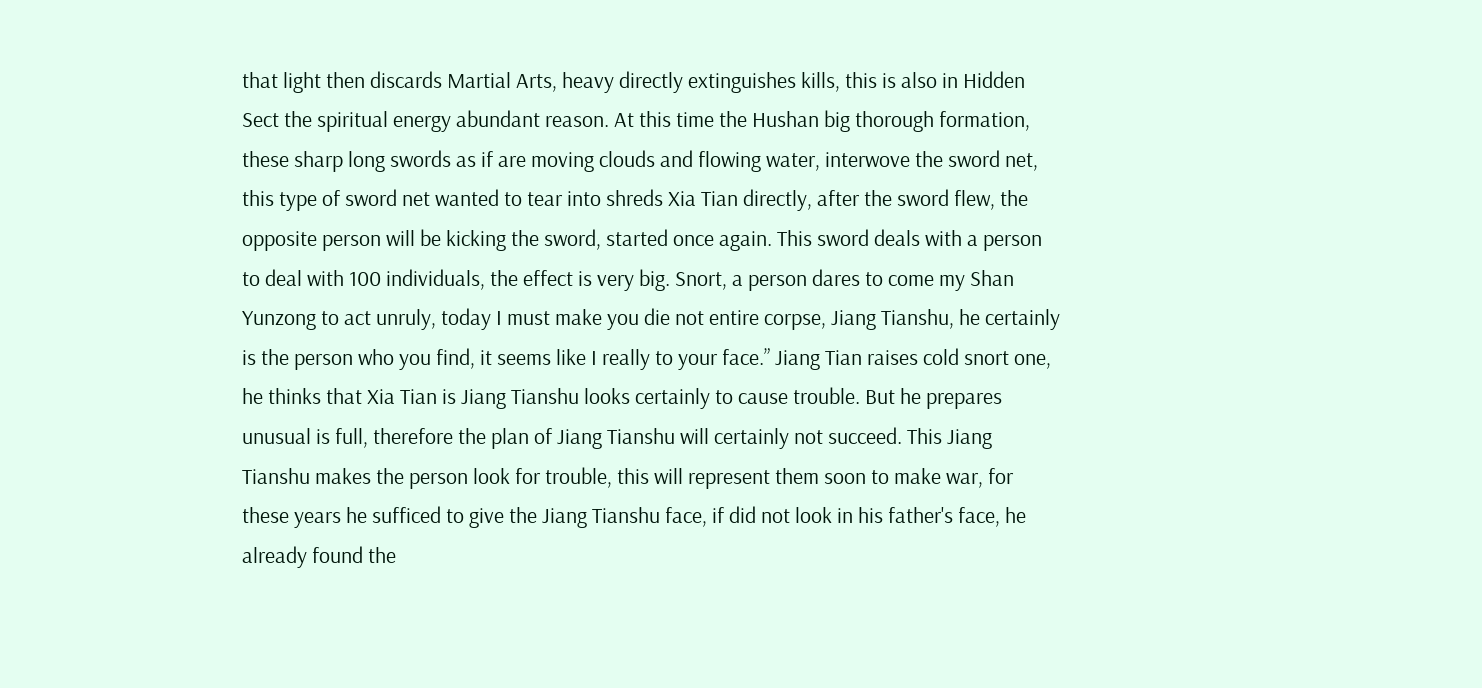that light then discards Martial Arts, heavy directly extinguishes kills, this is also in Hidden Sect the spiritual energy abundant reason. At this time the Hushan big thorough formation, these sharp long swords as if are moving clouds and flowing water, interwove the sword net, this type of sword net wanted to tear into shreds Xia Tian directly, after the sword flew, the opposite person will be kicking the sword, started once again. This sword deals with a person to deal with 100 individuals, the effect is very big. Snort, a person dares to come my Shan Yunzong to act unruly, today I must make you die not entire corpse, Jiang Tianshu, he certainly is the person who you find, it seems like I really to your face.” Jiang Tian raises cold snort one, he thinks that Xia Tian is Jiang Tianshu looks certainly to cause trouble. But he prepares unusual is full, therefore the plan of Jiang Tianshu will certainly not succeed. This Jiang Tianshu makes the person look for trouble, this will represent them soon to make war, for these years he sufficed to give the Jiang Tianshu face, if did not look in his father's face, he already found the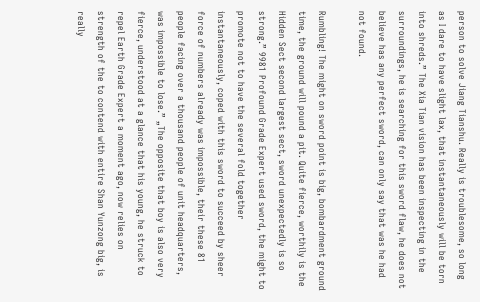person to solve Jiang Tianshu. Really is troublesome, so long as I dare to have slight lax, that instantaneously will be torn into shreds.” The Xia Tian vision has been inspecting in the surroundings, he is searching for this sword flaw, he does not believe has any perfect sword, can only say that was he had not found.

Rumbling! The might on sword point is big, bombardment ground time, the ground will pound a pit. Quite fierce, worthily is the Hidden Sect second largest sect, sword unexpectedly is so strong.” 9981 Profound Grade Expert used sword, the might to promote not to have the several fold together instantaneously, coped with this sword to succeed by sheer force of numbers already was impossible, their these 81 people facing over a thousand people of unit headquarters, was impossible to lose.” „The opposite that boy is also very fierce, understood at a glance that his young, he struck to repel Earth Grade Expert a moment ago, now relies on strength of the to contend with entire Shan Yunzong big, is really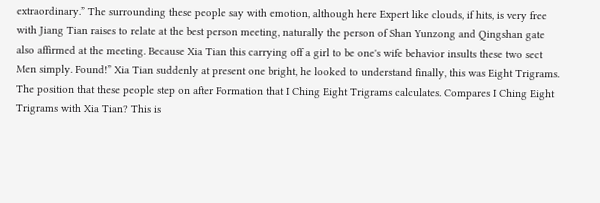extraordinary.” The surrounding these people say with emotion, although here Expert like clouds, if hits, is very free with Jiang Tian raises to relate at the best person meeting, naturally the person of Shan Yunzong and Qingshan gate also affirmed at the meeting. Because Xia Tian this carrying off a girl to be one's wife behavior insults these two sect Men simply. Found!” Xia Tian suddenly at present one bright, he looked to understand finally, this was Eight Trigrams. The position that these people step on after Formation that I Ching Eight Trigrams calculates. Compares I Ching Eight Trigrams with Xia Tian? This is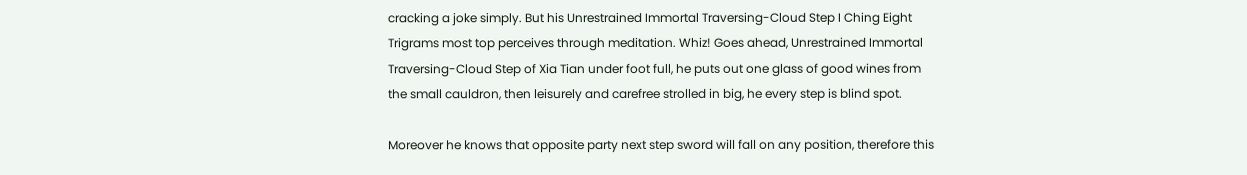cracking a joke simply. But his Unrestrained Immortal Traversing-Cloud Step I Ching Eight Trigrams most top perceives through meditation. Whiz! Goes ahead, Unrestrained Immortal Traversing-Cloud Step of Xia Tian under foot full, he puts out one glass of good wines from the small cauldron, then leisurely and carefree strolled in big, he every step is blind spot.

Moreover he knows that opposite party next step sword will fall on any position, therefore this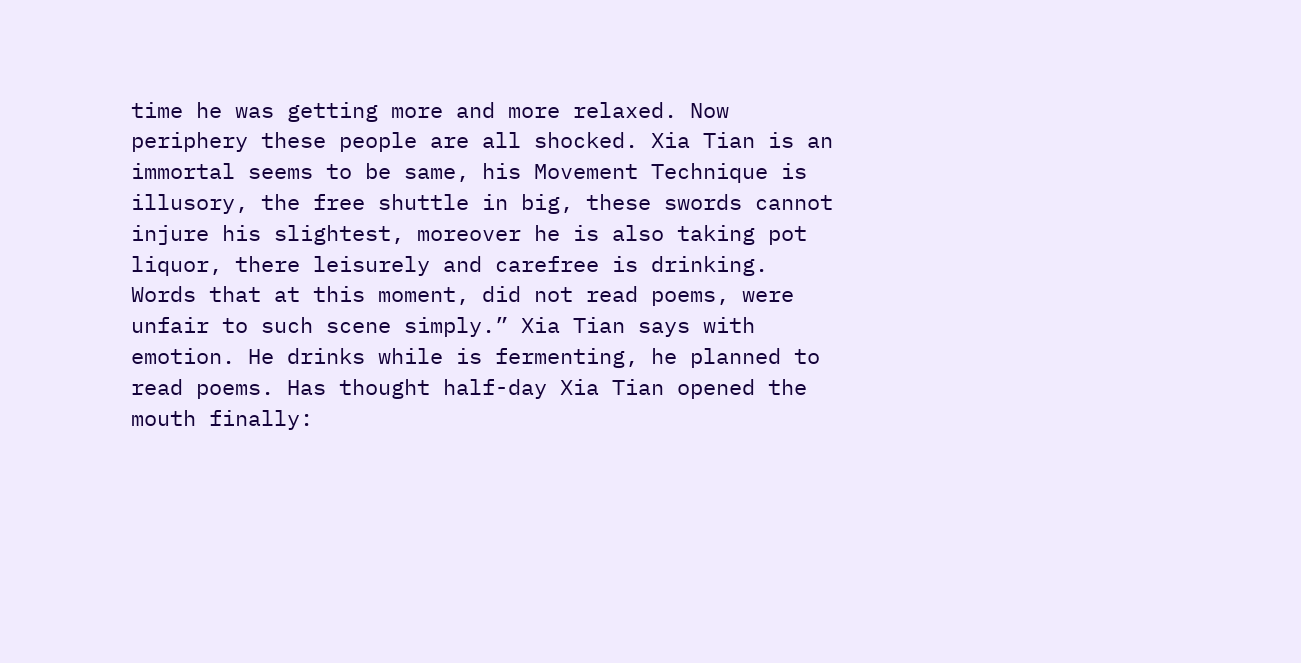time he was getting more and more relaxed. Now periphery these people are all shocked. Xia Tian is an immortal seems to be same, his Movement Technique is illusory, the free shuttle in big, these swords cannot injure his slightest, moreover he is also taking pot liquor, there leisurely and carefree is drinking. Words that at this moment, did not read poems, were unfair to such scene simply.” Xia Tian says with emotion. He drinks while is fermenting, he planned to read poems. Has thought half-day Xia Tian opened the mouth finally: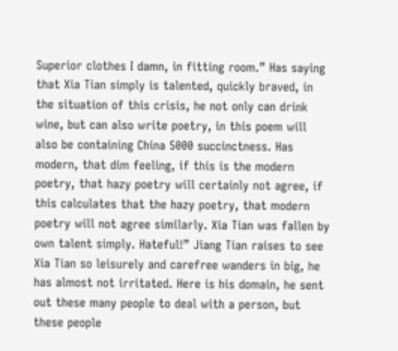Superior clothes I damn, in fitting room.” Has saying that Xia Tian simply is talented, quickly braved, in the situation of this crisis, he not only can drink wine, but can also write poetry, in this poem will also be containing China 5000 succinctness. Has modern, that dim feeling, if this is the modern poetry, that hazy poetry will certainly not agree, if this calculates that the hazy poetry, that modern poetry will not agree similarly. Xia Tian was fallen by own talent simply. Hateful!” Jiang Tian raises to see Xia Tian so leisurely and carefree wanders in big, he has almost not irritated. Here is his domain, he sent out these many people to deal with a person, but these people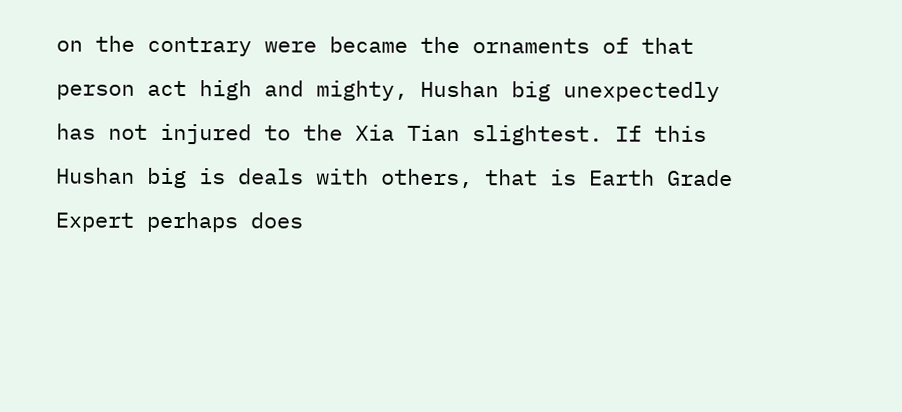on the contrary were became the ornaments of that person act high and mighty, Hushan big unexpectedly has not injured to the Xia Tian slightest. If this Hushan big is deals with others, that is Earth Grade Expert perhaps does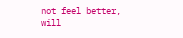not feel better, will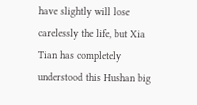have slightly will lose carelessly the life, but Xia Tian has completely understood this Hushan big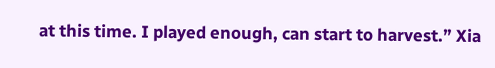at this time. I played enough, can start to harvest.” Xia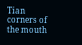Tian corners of the mouth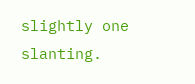slightly one slanting.